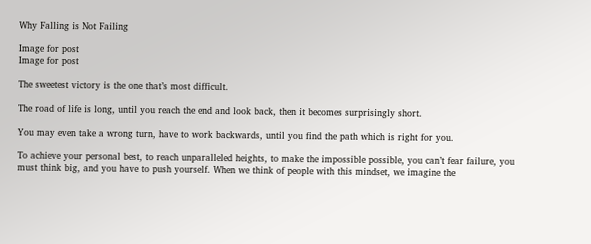Why Falling is Not Failing

Image for post
Image for post

The sweetest victory is the one that’s most difficult.

The road of life is long, until you reach the end and look back, then it becomes surprisingly short.

You may even take a wrong turn, have to work backwards, until you find the path which is right for you.

To achieve your personal best, to reach unparalleled heights, to make the impossible possible, you can’t fear failure, you must think big, and you have to push yourself. When we think of people with this mindset, we imagine the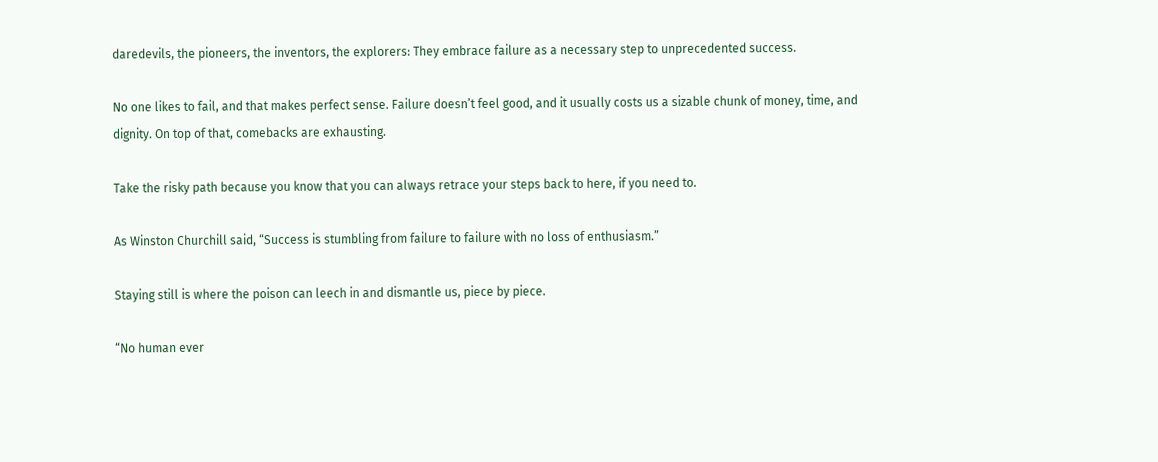daredevils, the pioneers, the inventors, the explorers: They embrace failure as a necessary step to unprecedented success.

No one likes to fail, and that makes perfect sense. Failure doesn’t feel good, and it usually costs us a sizable chunk of money, time, and dignity. On top of that, comebacks are exhausting.

Take the risky path because you know that you can always retrace your steps back to here, if you need to.

As Winston Churchill said, “Success is stumbling from failure to failure with no loss of enthusiasm.”

Staying still is where the poison can leech in and dismantle us, piece by piece.

“No human ever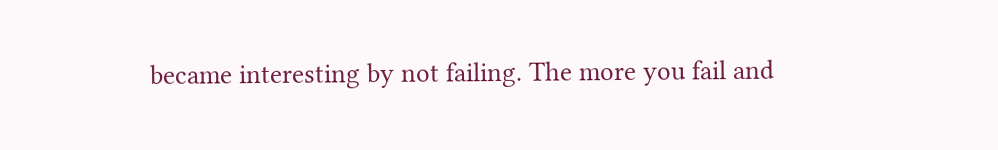became interesting by not failing. The more you fail and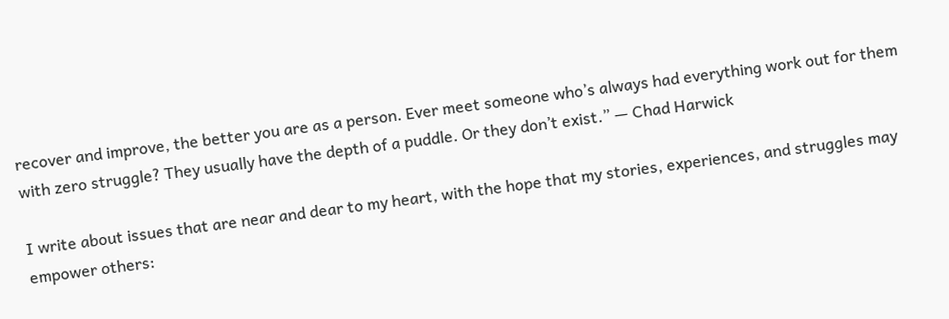recover and improve, the better you are as a person. Ever meet someone who’s always had everything work out for them with zero struggle? They usually have the depth of a puddle. Or they don’t exist.” — Chad Harwick

I write about issues that are near and dear to my heart, with the hope that my stories, experiences, and struggles may empower others: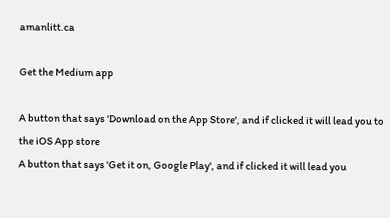amanlitt.ca

Get the Medium app

A button that says 'Download on the App Store', and if clicked it will lead you to the iOS App store
A button that says 'Get it on, Google Play', and if clicked it will lead you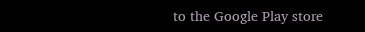to the Google Play store